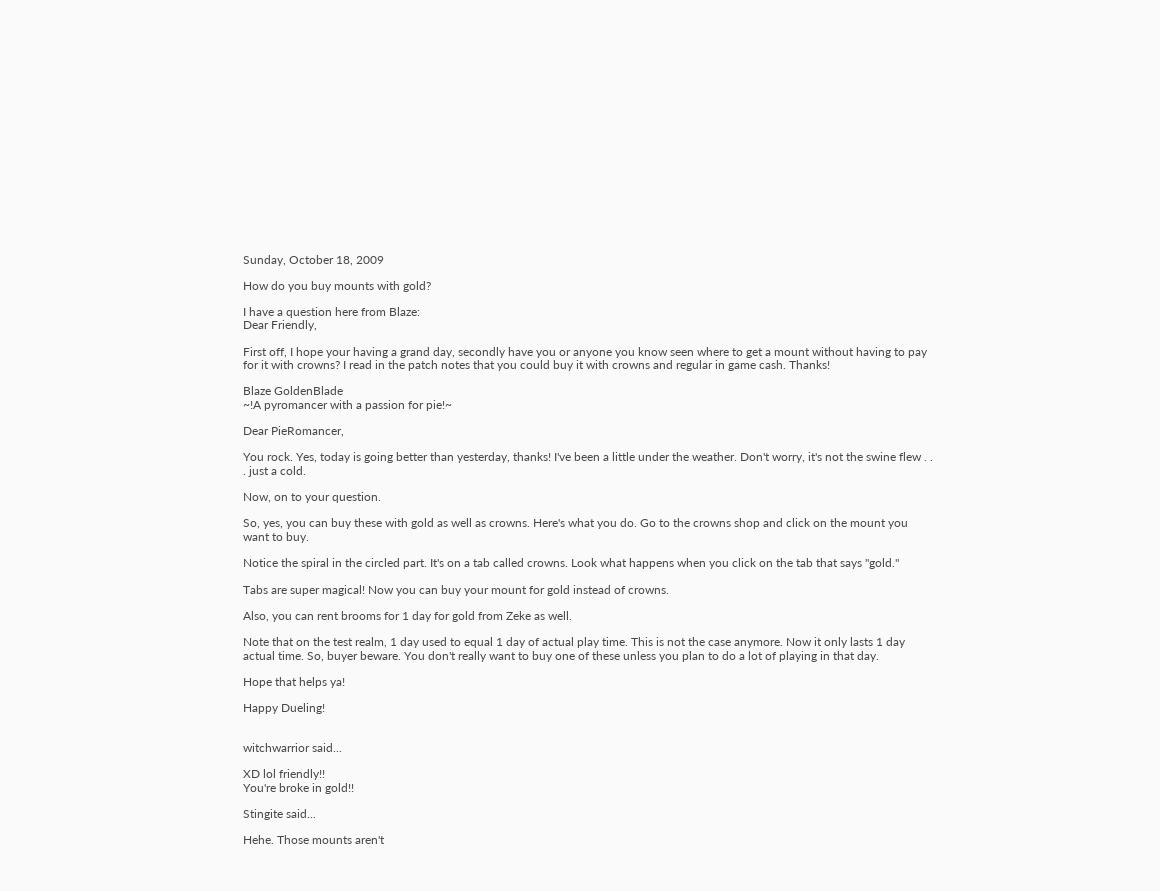Sunday, October 18, 2009

How do you buy mounts with gold?

I have a question here from Blaze:
Dear Friendly,

First off, I hope your having a grand day, secondly have you or anyone you know seen where to get a mount without having to pay for it with crowns? I read in the patch notes that you could buy it with crowns and regular in game cash. Thanks!

Blaze GoldenBlade
~!A pyromancer with a passion for pie!~

Dear PieRomancer,

You rock. Yes, today is going better than yesterday, thanks! I've been a little under the weather. Don't worry, it's not the swine flew . . . just a cold.

Now, on to your question.

So, yes, you can buy these with gold as well as crowns. Here's what you do. Go to the crowns shop and click on the mount you want to buy.

Notice the spiral in the circled part. It's on a tab called crowns. Look what happens when you click on the tab that says "gold."

Tabs are super magical! Now you can buy your mount for gold instead of crowns.

Also, you can rent brooms for 1 day for gold from Zeke as well.

Note that on the test realm, 1 day used to equal 1 day of actual play time. This is not the case anymore. Now it only lasts 1 day actual time. So, buyer beware. You don't really want to buy one of these unless you plan to do a lot of playing in that day.

Hope that helps ya!

Happy Dueling!


witchwarrior said...

XD lol friendly!!
You're broke in gold!!

Stingite said...

Hehe. Those mounts aren't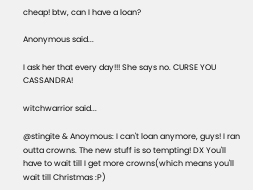cheap! btw, can I have a loan?

Anonymous said...

I ask her that every day!!! She says no. CURSE YOU CASSANDRA!

witchwarrior said...

@stingite & Anoymous: I can't loan anymore, guys! I ran outta crowns. The new stuff is so tempting! DX You'll have to wait till I get more crowns(which means you'll wait till Christmas :P)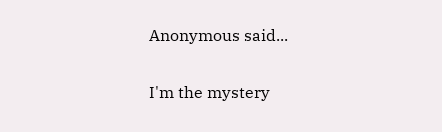Anonymous said...

I'm the mystery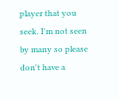player that you seek. I'm not seen by many so please don't have a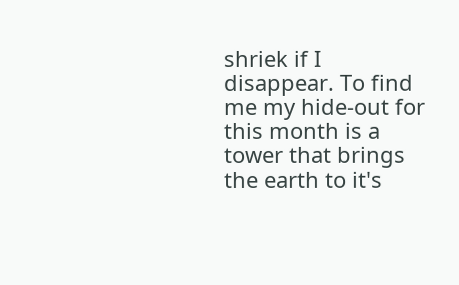shriek if I disappear. To find me my hide-out for this month is a tower that brings the earth to it's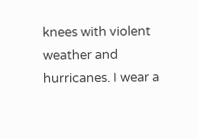knees with violent weather and hurricanes. I wear a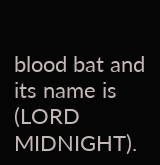blood bat and its name is (LORD MIDNIGHT).